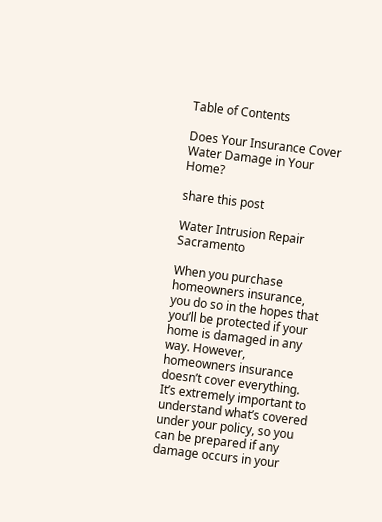Table of Contents

Does Your Insurance Cover Water Damage in Your Home?

share this post

Water Intrusion Repair Sacramento

When you purchase homeowners insurance, you do so in the hopes that you’ll be protected if your home is damaged in any way. However, homeowners insurance doesn’t cover everything. It’s extremely important to understand what’s covered under your policy, so you can be prepared if any damage occurs in your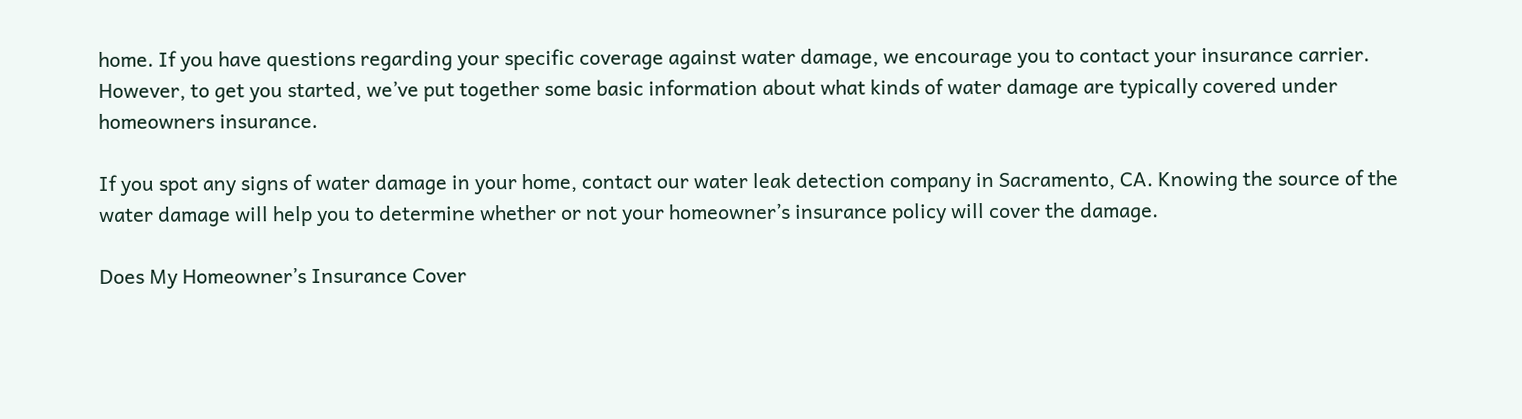home. If you have questions regarding your specific coverage against water damage, we encourage you to contact your insurance carrier. However, to get you started, we’ve put together some basic information about what kinds of water damage are typically covered under homeowners insurance.

If you spot any signs of water damage in your home, contact our water leak detection company in Sacramento, CA. Knowing the source of the water damage will help you to determine whether or not your homeowner’s insurance policy will cover the damage.

Does My Homeowner’s Insurance Cover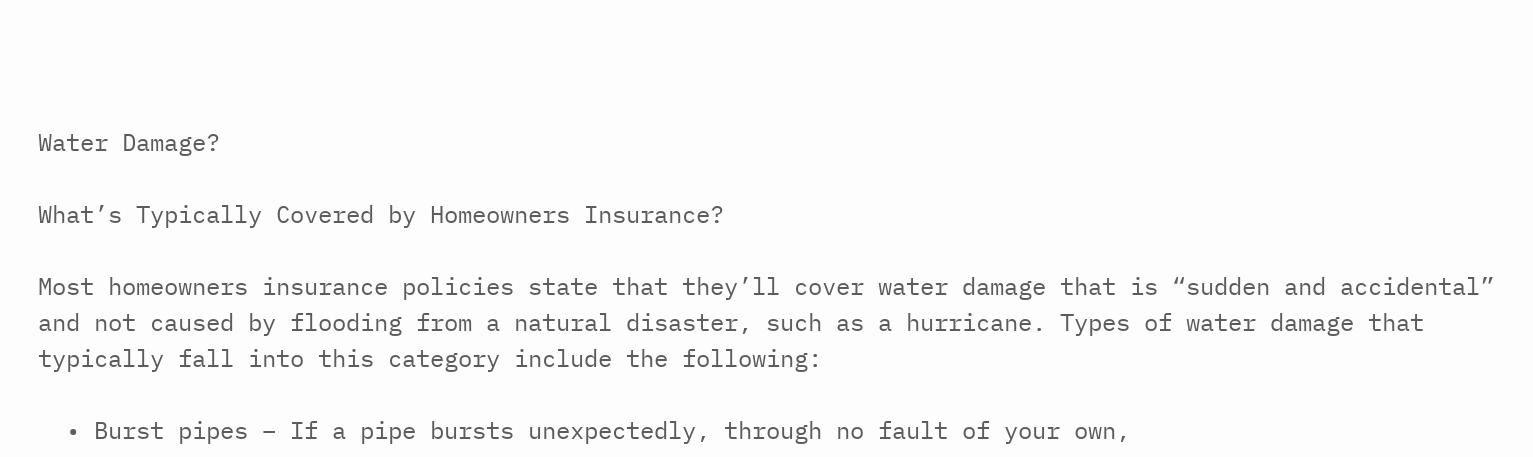Water Damage?

What’s Typically Covered by Homeowners Insurance?

Most homeowners insurance policies state that they’ll cover water damage that is “sudden and accidental” and not caused by flooding from a natural disaster, such as a hurricane. Types of water damage that typically fall into this category include the following:

  • Burst pipes – If a pipe bursts unexpectedly, through no fault of your own,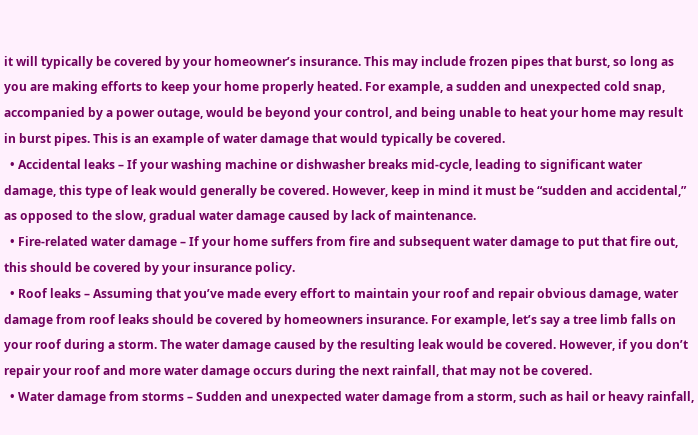it will typically be covered by your homeowner’s insurance. This may include frozen pipes that burst, so long as you are making efforts to keep your home properly heated. For example, a sudden and unexpected cold snap, accompanied by a power outage, would be beyond your control, and being unable to heat your home may result in burst pipes. This is an example of water damage that would typically be covered.
  • Accidental leaks – If your washing machine or dishwasher breaks mid-cycle, leading to significant water damage, this type of leak would generally be covered. However, keep in mind it must be “sudden and accidental,” as opposed to the slow, gradual water damage caused by lack of maintenance.
  • Fire-related water damage – If your home suffers from fire and subsequent water damage to put that fire out, this should be covered by your insurance policy.
  • Roof leaks – Assuming that you’ve made every effort to maintain your roof and repair obvious damage, water damage from roof leaks should be covered by homeowners insurance. For example, let’s say a tree limb falls on your roof during a storm. The water damage caused by the resulting leak would be covered. However, if you don’t repair your roof and more water damage occurs during the next rainfall, that may not be covered.
  • Water damage from storms – Sudden and unexpected water damage from a storm, such as hail or heavy rainfall,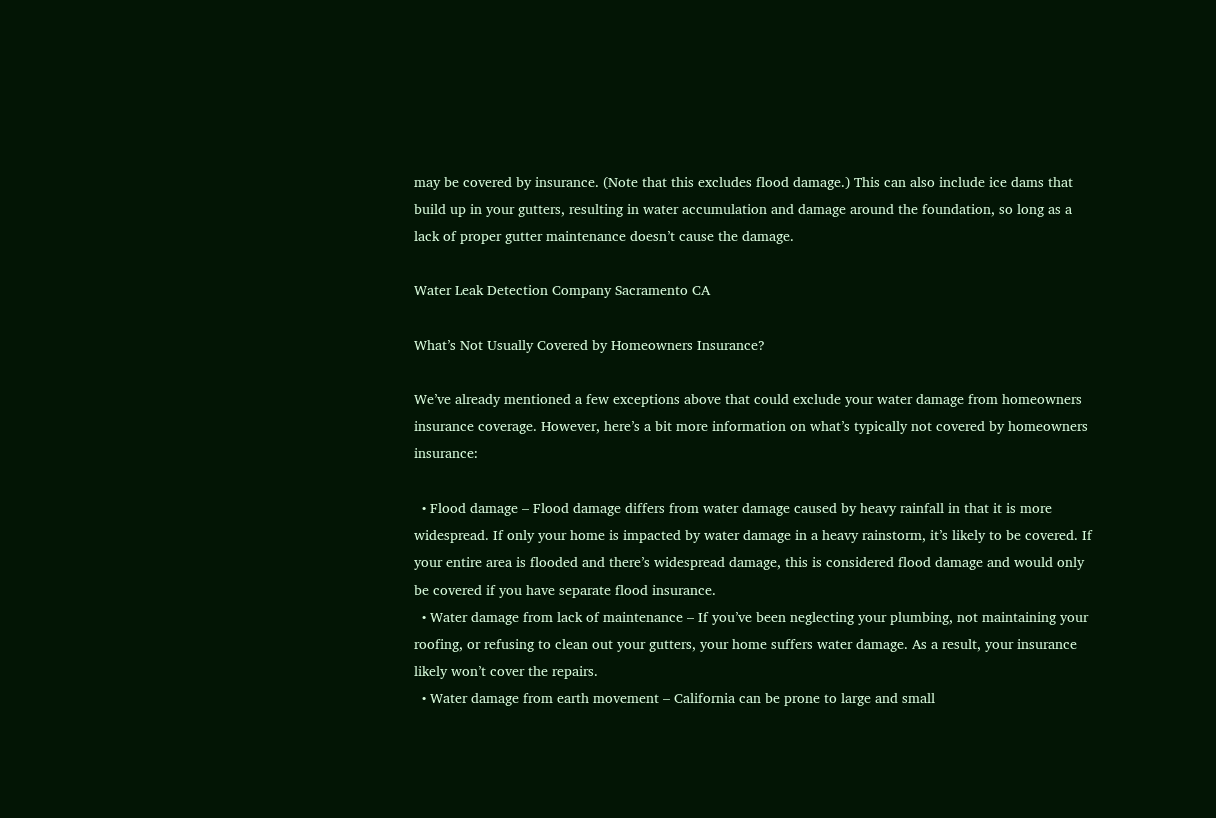may be covered by insurance. (Note that this excludes flood damage.) This can also include ice dams that build up in your gutters, resulting in water accumulation and damage around the foundation, so long as a lack of proper gutter maintenance doesn’t cause the damage.

Water Leak Detection Company Sacramento CA

What’s Not Usually Covered by Homeowners Insurance?

We’ve already mentioned a few exceptions above that could exclude your water damage from homeowners insurance coverage. However, here’s a bit more information on what’s typically not covered by homeowners insurance:

  • Flood damage – Flood damage differs from water damage caused by heavy rainfall in that it is more widespread. If only your home is impacted by water damage in a heavy rainstorm, it’s likely to be covered. If your entire area is flooded and there’s widespread damage, this is considered flood damage and would only be covered if you have separate flood insurance.
  • Water damage from lack of maintenance – If you’ve been neglecting your plumbing, not maintaining your roofing, or refusing to clean out your gutters, your home suffers water damage. As a result, your insurance likely won’t cover the repairs.
  • Water damage from earth movement – California can be prone to large and small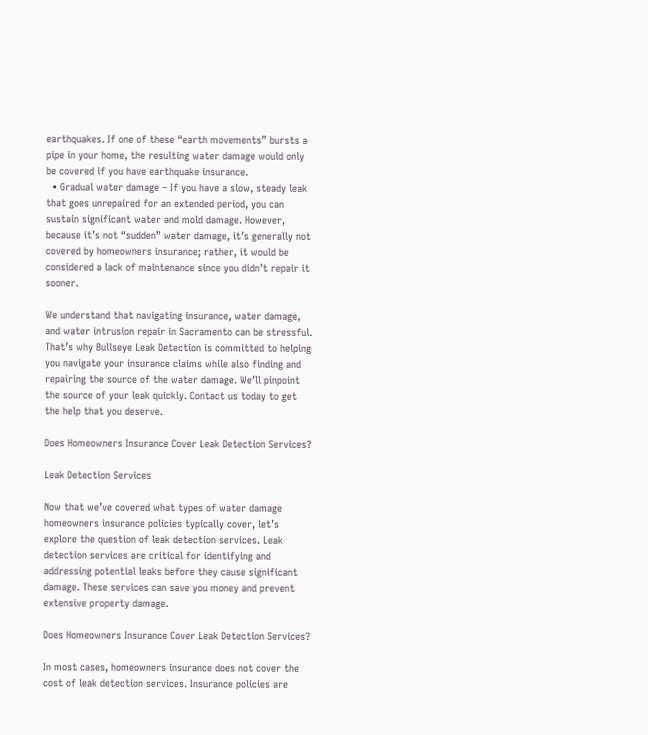earthquakes. If one of these “earth movements” bursts a pipe in your home, the resulting water damage would only be covered if you have earthquake insurance.
  • Gradual water damage – If you have a slow, steady leak that goes unrepaired for an extended period, you can sustain significant water and mold damage. However, because it’s not “sudden” water damage, it’s generally not covered by homeowners insurance; rather, it would be considered a lack of maintenance since you didn’t repair it sooner.

We understand that navigating insurance, water damage, and water intrusion repair in Sacramento can be stressful. That’s why Bullseye Leak Detection is committed to helping you navigate your insurance claims while also finding and repairing the source of the water damage. We’ll pinpoint the source of your leak quickly. Contact us today to get the help that you deserve.

Does Homeowners Insurance Cover Leak Detection Services?

Leak Detection Services

Now that we’ve covered what types of water damage homeowners insurance policies typically cover, let’s explore the question of leak detection services. Leak detection services are critical for identifying and addressing potential leaks before they cause significant damage. These services can save you money and prevent extensive property damage.

Does Homeowners Insurance Cover Leak Detection Services?

In most cases, homeowners insurance does not cover the cost of leak detection services. Insurance policies are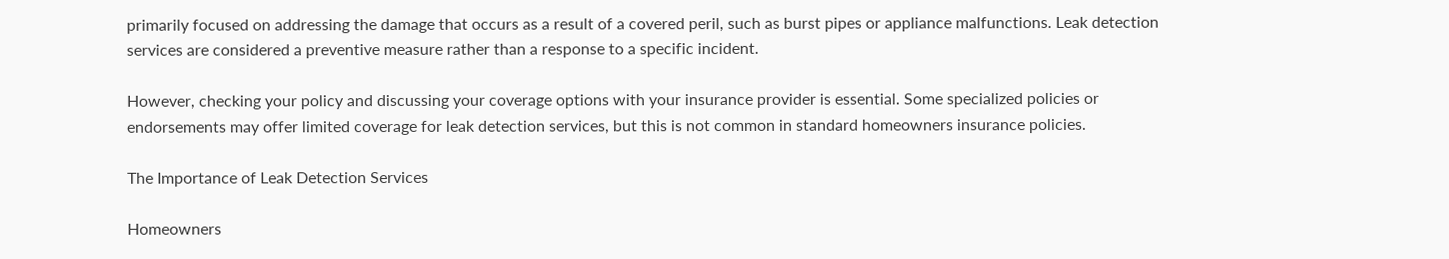primarily focused on addressing the damage that occurs as a result of a covered peril, such as burst pipes or appliance malfunctions. Leak detection services are considered a preventive measure rather than a response to a specific incident.

However, checking your policy and discussing your coverage options with your insurance provider is essential. Some specialized policies or endorsements may offer limited coverage for leak detection services, but this is not common in standard homeowners insurance policies.

The Importance of Leak Detection Services

Homeowners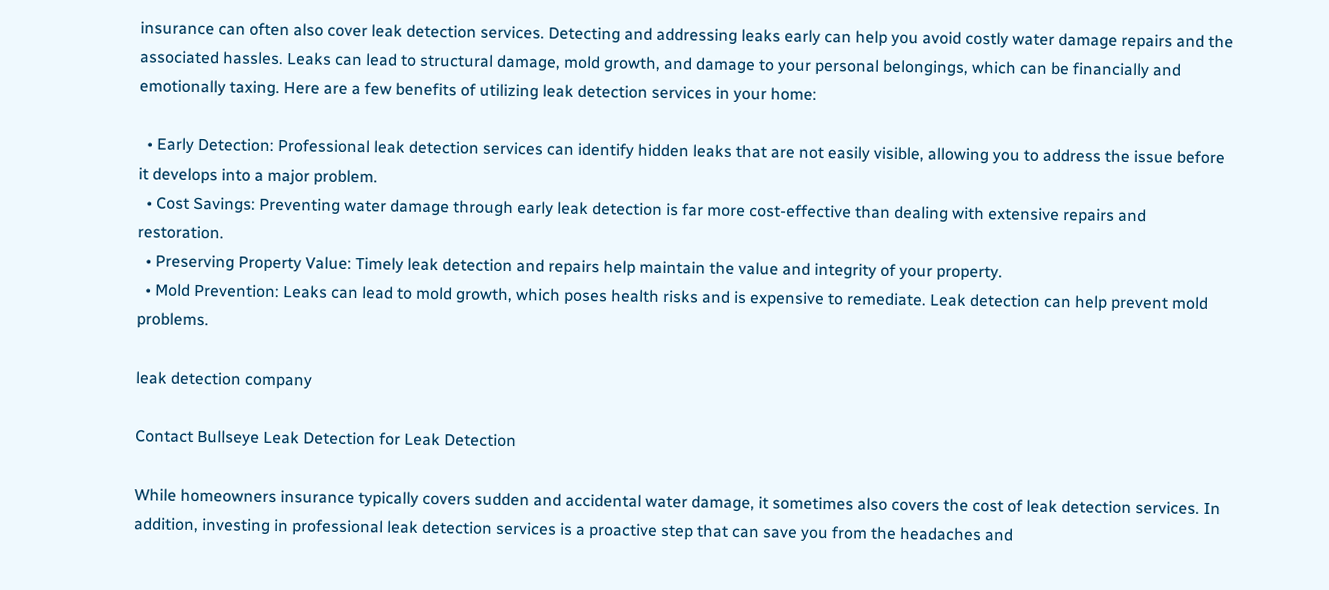insurance can often also cover leak detection services. Detecting and addressing leaks early can help you avoid costly water damage repairs and the associated hassles. Leaks can lead to structural damage, mold growth, and damage to your personal belongings, which can be financially and emotionally taxing. Here are a few benefits of utilizing leak detection services in your home:

  • Early Detection: Professional leak detection services can identify hidden leaks that are not easily visible, allowing you to address the issue before it develops into a major problem.
  • Cost Savings: Preventing water damage through early leak detection is far more cost-effective than dealing with extensive repairs and restoration.
  • Preserving Property Value: Timely leak detection and repairs help maintain the value and integrity of your property.
  • Mold Prevention: Leaks can lead to mold growth, which poses health risks and is expensive to remediate. Leak detection can help prevent mold problems.

leak detection company

Contact Bullseye Leak Detection for Leak Detection

While homeowners insurance typically covers sudden and accidental water damage, it sometimes also covers the cost of leak detection services. In addition, investing in professional leak detection services is a proactive step that can save you from the headaches and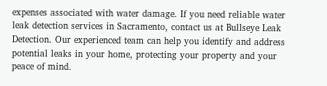expenses associated with water damage. If you need reliable water leak detection services in Sacramento, contact us at Bullseye Leak Detection. Our experienced team can help you identify and address potential leaks in your home, protecting your property and your peace of mind.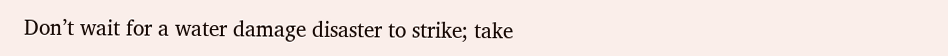Don’t wait for a water damage disaster to strike; take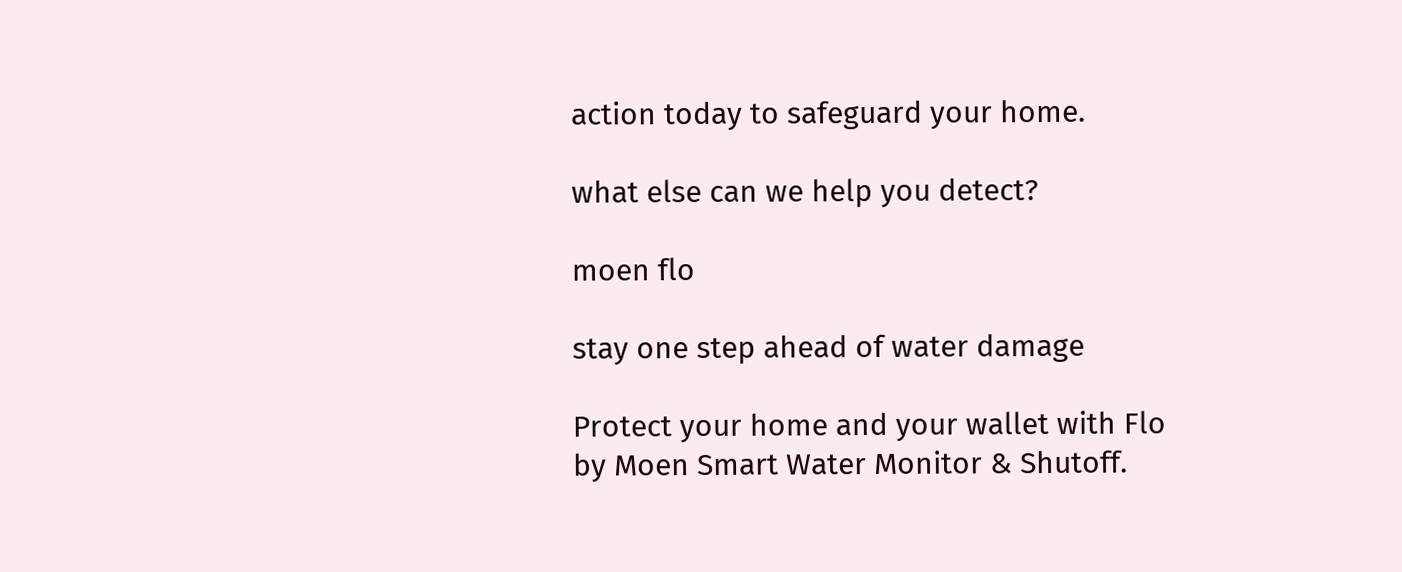action today to safeguard your home.

what else can we help you detect?

moen flo

stay one step ahead of water damage

Protect your home and your wallet with Flo by Moen Smart Water Monitor & Shutoff.